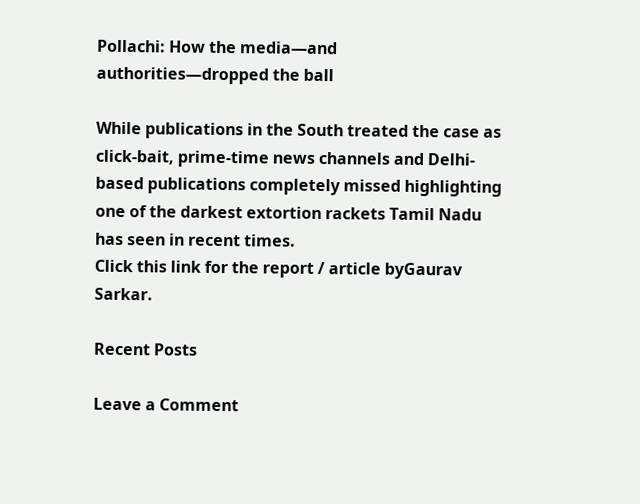Pollachi: How the media—and authorities—dropped the ball

While publications in the South treated the case as click-bait, prime-time news channels and Delhi-based publications completely missed highlighting one of the darkest extortion rackets Tamil Nadu has seen in recent times.
Click this link for the report / article byGaurav Sarkar.

Recent Posts

Leave a Comment